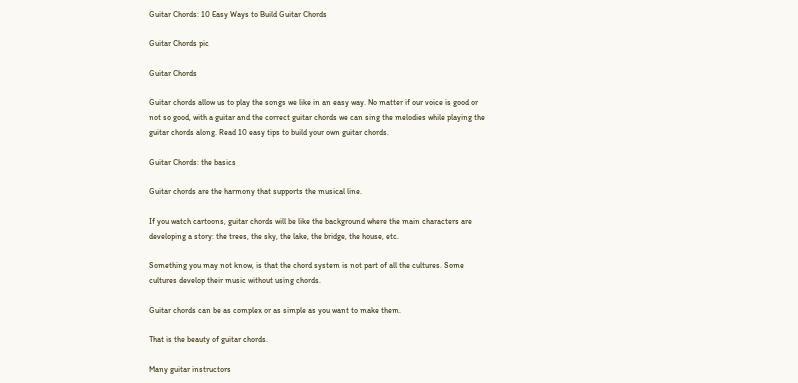Guitar Chords: 10 Easy Ways to Build Guitar Chords

Guitar Chords pic

Guitar Chords

Guitar chords allow us to play the songs we like in an easy way. No matter if our voice is good or not so good, with a guitar and the correct guitar chords we can sing the melodies while playing the guitar chords along. Read 10 easy tips to build your own guitar chords.

Guitar Chords: the basics

Guitar chords are the harmony that supports the musical line.

If you watch cartoons, guitar chords will be like the background where the main characters are developing a story: the trees, the sky, the lake, the bridge, the house, etc.

Something you may not know, is that the chord system is not part of all the cultures. Some cultures develop their music without using chords.

Guitar chords can be as complex or as simple as you want to make them.

That is the beauty of guitar chords.

Many guitar instructors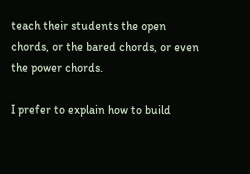teach their students the open chords, or the bared chords, or even the power chords.

I prefer to explain how to build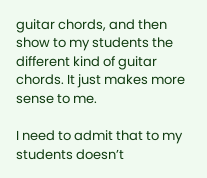guitar chords, and then show to my students the different kind of guitar chords. It just makes more sense to me.

I need to admit that to my students doesn’t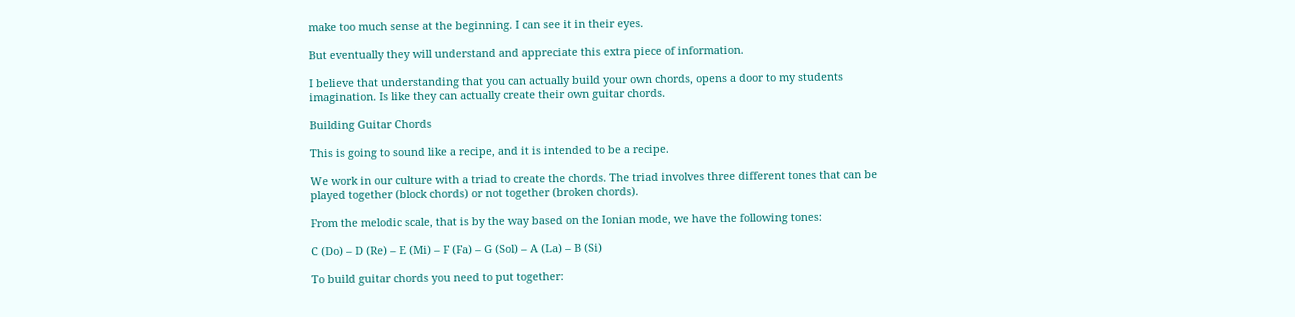make too much sense at the beginning. I can see it in their eyes.

But eventually they will understand and appreciate this extra piece of information.

I believe that understanding that you can actually build your own chords, opens a door to my students imagination. Is like they can actually create their own guitar chords.

Building Guitar Chords

This is going to sound like a recipe, and it is intended to be a recipe.

We work in our culture with a triad to create the chords. The triad involves three different tones that can be played together (block chords) or not together (broken chords).

From the melodic scale, that is by the way based on the Ionian mode, we have the following tones:

C (Do) – D (Re) – E (Mi) – F (Fa) – G (Sol) – A (La) – B (Si)

To build guitar chords you need to put together: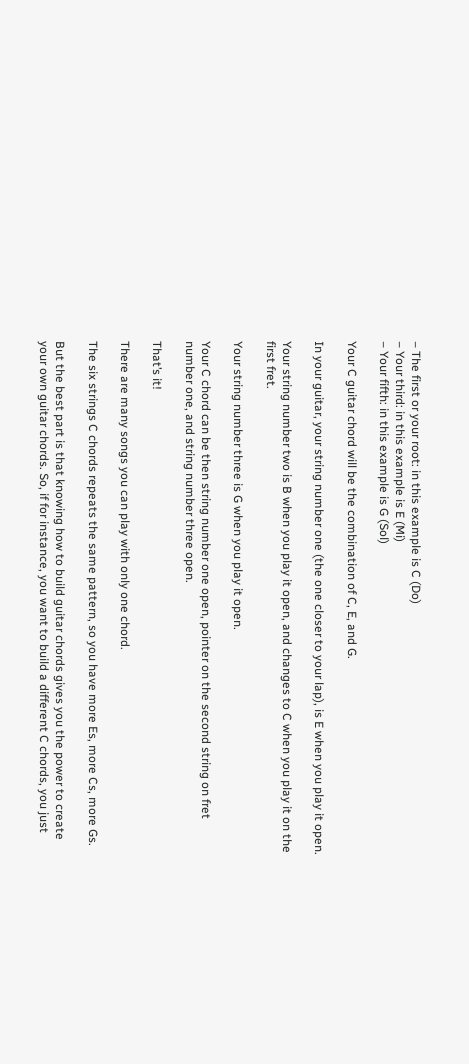– The first or your root: in this example is C (Do)
– Your third: in this example is E (Mi)
– Your fifth: in this example is G (Sol)

Your C guitar chord will be the combination of C, E, and G.

In your guitar, your string number one (the one closer to your lap), is E when you play it open.

Your string number two is B when you play it open, and changes to C when you play it on the first fret.

Your string number three is G when you play it open.

Your C chord can be then string number one open, pointer on the second string on fret number one, and string number three open.

That’s it!

There are many songs you can play with only one chord.

The six strings C chords repeats the same pattern, so you have more Es, more Cs, more Gs.

But the best part is that knowing how to build guitar chords gives you the power to create your own guitar chords. So, if for instance, you want to build a different C chords, you just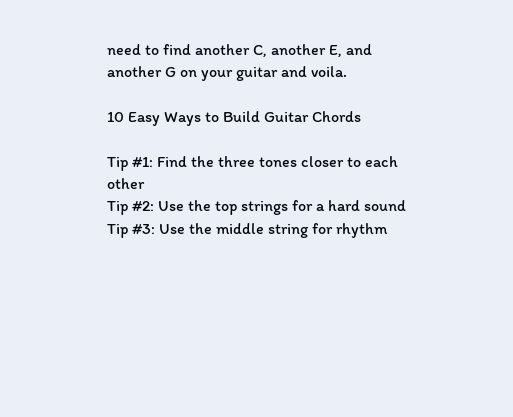need to find another C, another E, and another G on your guitar and voila.

10 Easy Ways to Build Guitar Chords

Tip #1: Find the three tones closer to each other
Tip #2: Use the top strings for a hard sound
Tip #3: Use the middle string for rhythm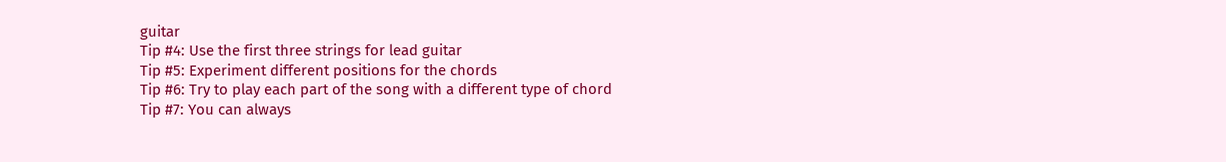guitar
Tip #4: Use the first three strings for lead guitar
Tip #5: Experiment different positions for the chords
Tip #6: Try to play each part of the song with a different type of chord
Tip #7: You can always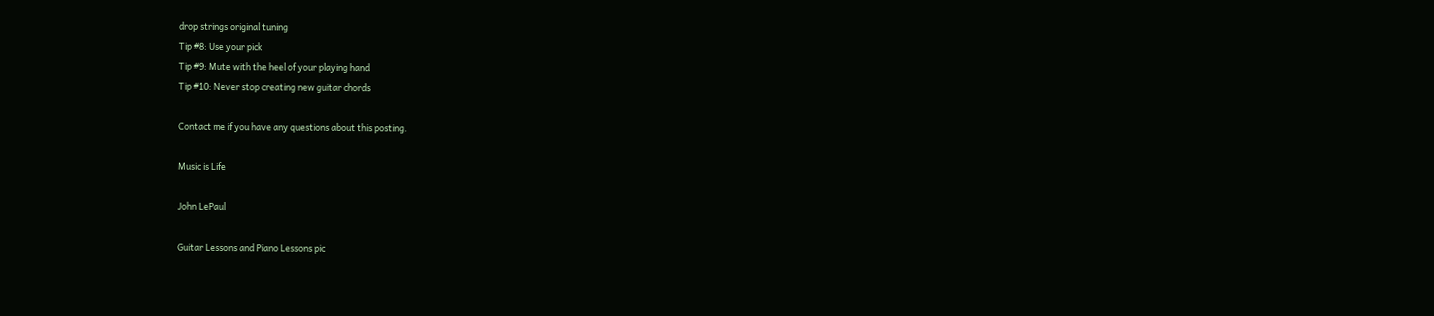drop strings original tuning
Tip #8: Use your pick
Tip #9: Mute with the heel of your playing hand
Tip #10: Never stop creating new guitar chords

Contact me if you have any questions about this posting.

Music is Life

John LePaul

Guitar Lessons and Piano Lessons pic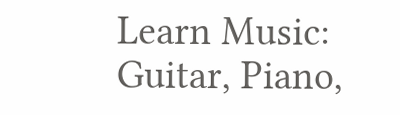Learn Music: Guitar, Piano,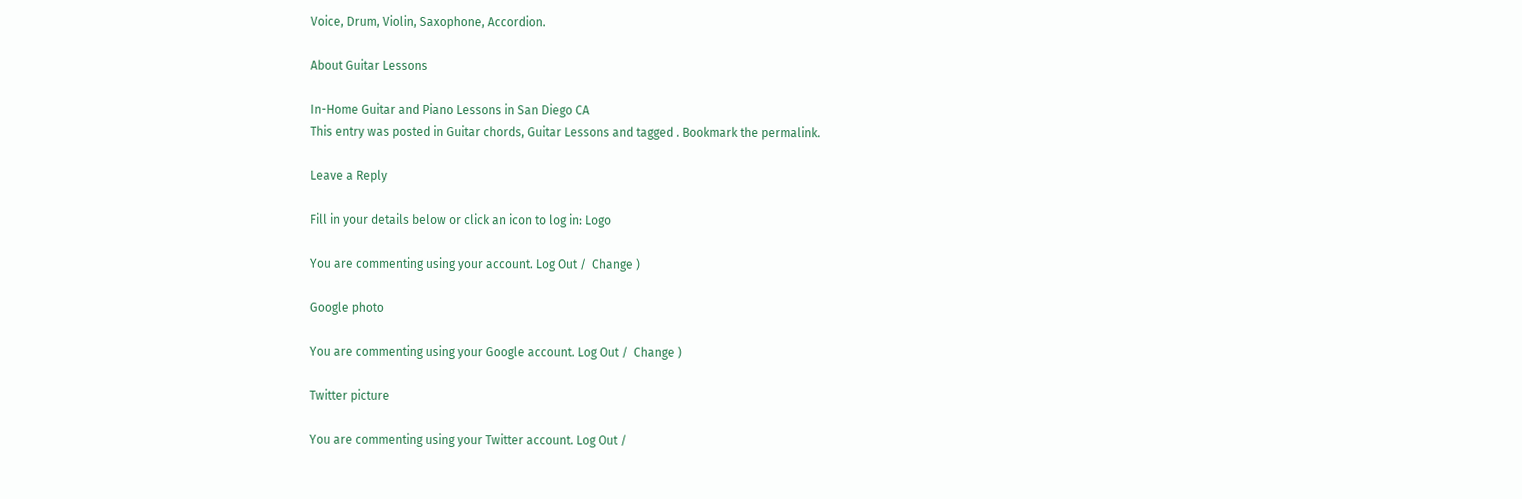Voice, Drum, Violin, Saxophone, Accordion.

About Guitar Lessons

In-Home Guitar and Piano Lessons in San Diego CA
This entry was posted in Guitar chords, Guitar Lessons and tagged . Bookmark the permalink.

Leave a Reply

Fill in your details below or click an icon to log in: Logo

You are commenting using your account. Log Out /  Change )

Google photo

You are commenting using your Google account. Log Out /  Change )

Twitter picture

You are commenting using your Twitter account. Log Out /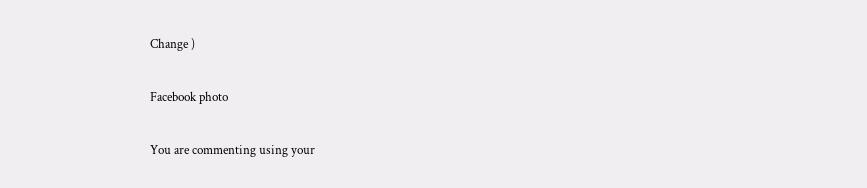Change )

Facebook photo

You are commenting using your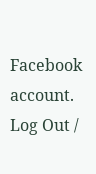Facebook account. Log Out /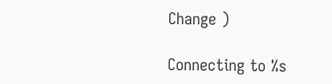Change )

Connecting to %s